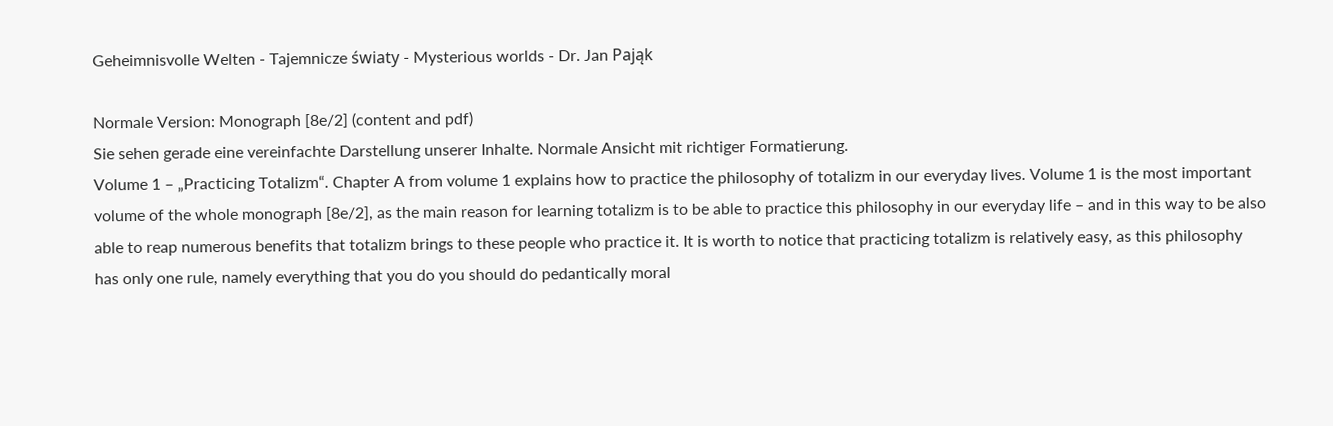Geheimnisvolle Welten - Tajemnicze światy - Mysterious worlds - Dr. Jan Pająk

Normale Version: Monograph [8e/2] (content and pdf)
Sie sehen gerade eine vereinfachte Darstellung unserer Inhalte. Normale Ansicht mit richtiger Formatierung.
Volume 1 – „Practicing Totalizm“. Chapter A from volume 1 explains how to practice the philosophy of totalizm in our everyday lives. Volume 1 is the most important volume of the whole monograph [8e/2], as the main reason for learning totalizm is to be able to practice this philosophy in our everyday life – and in this way to be also able to reap numerous benefits that totalizm brings to these people who practice it. It is worth to notice that practicing totalizm is relatively easy, as this philosophy has only one rule, namely everything that you do you should do pedantically moral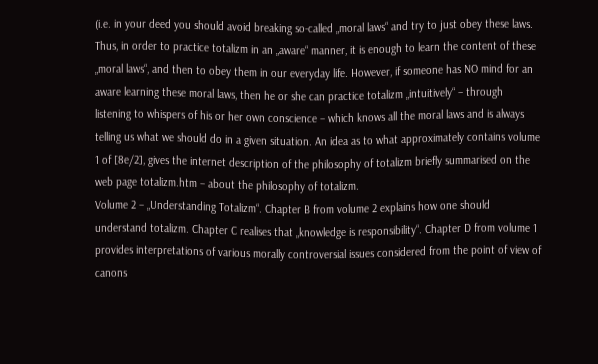(i.e. in your deed you should avoid breaking so-called „moral laws“ and try to just obey these laws. Thus, in order to practice totalizm in an „aware“ manner, it is enough to learn the content of these „moral laws“, and then to obey them in our everyday life. However, if someone has NO mind for an aware learning these moral laws, then he or she can practice totalizm „intuitively“ – through listening to whispers of his or her own conscience – which knows all the moral laws and is always telling us what we should do in a given situation. An idea as to what approximately contains volume 1 of [8e/2], gives the internet description of the philosophy of totalizm briefly summarised on the web page totalizm.htm – about the philosophy of totalizm.
Volume 2 – „Understanding Totalizm“. Chapter B from volume 2 explains how one should understand totalizm. Chapter C realises that „knowledge is responsibility“. Chapter D from volume 1 provides interpretations of various morally controversial issues considered from the point of view of canons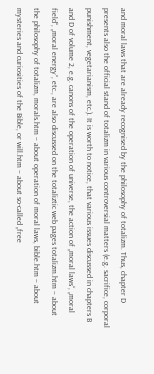and moral laws that are already recognised by the philosophy of totalizm. Thus, chapter D presents also the official stand of totalizm in various controversial matters (e.g. sacrifice, corporal punishment, vegetarianism, etc.). It is worth to notice, that various issues discussed in chapters B and D of volume 2, e.g. canons of the operation of universe, the action of „moral laws“, „moral field“, „moral energy“, etc., are also discussed on the totaliztic web pages totalizm.htm – about the philosophy of totalizm, morals.htm – about operation of moral laws, bible.htm – about mysteries and curiosities of the Bible, or will.htm – about so-called „free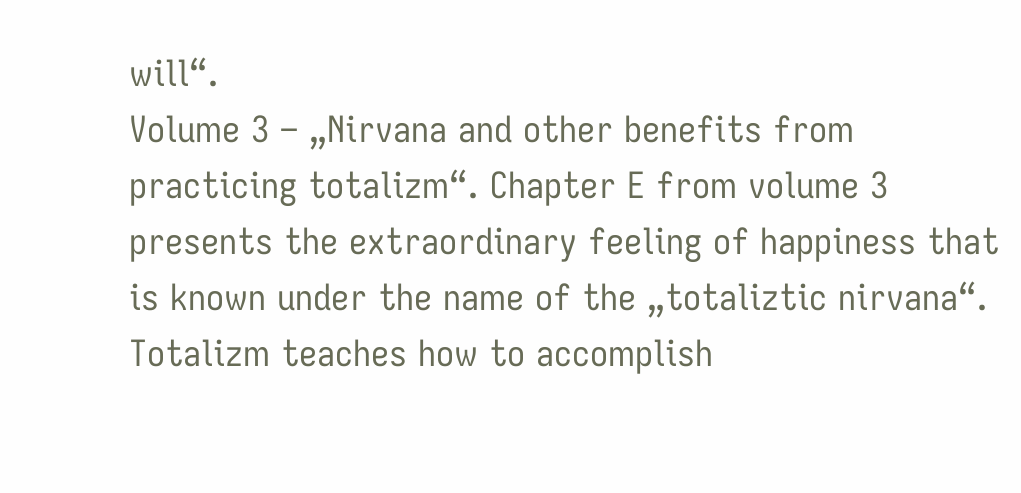will“.
Volume 3 – „Nirvana and other benefits from practicing totalizm“. Chapter E from volume 3 presents the extraordinary feeling of happiness that is known under the name of the „totaliztic nirvana“. Totalizm teaches how to accomplish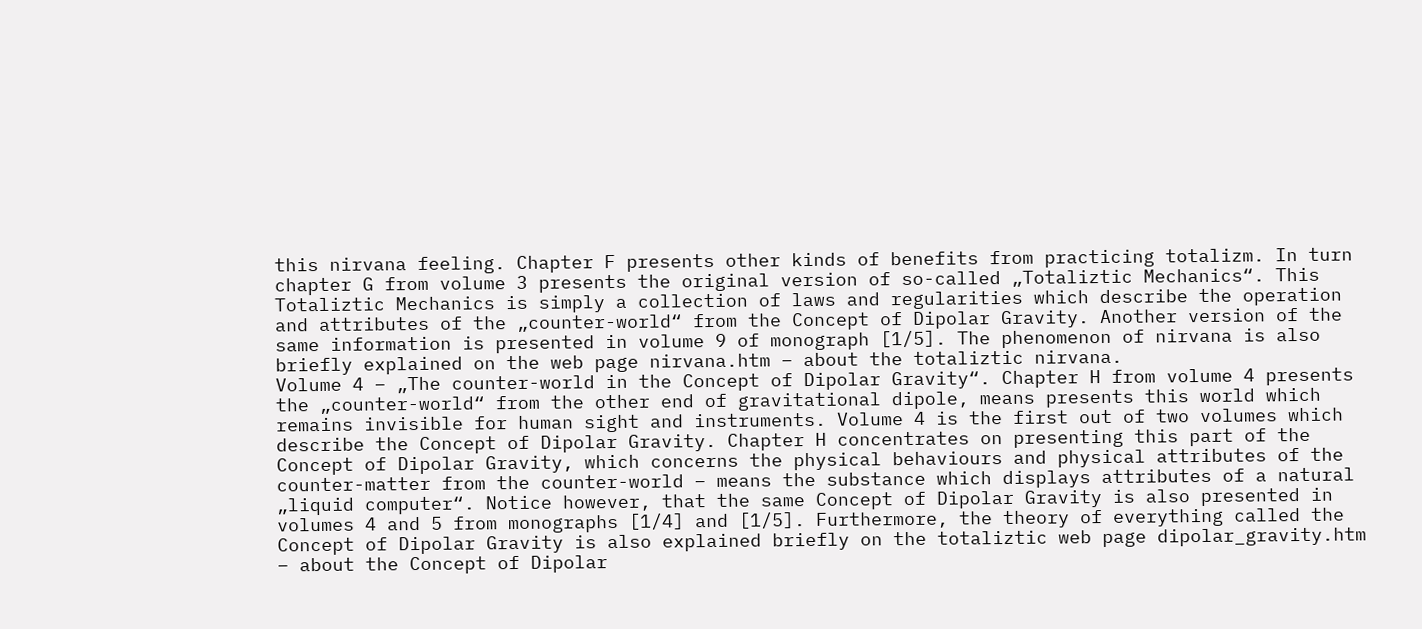this nirvana feeling. Chapter F presents other kinds of benefits from practicing totalizm. In turn chapter G from volume 3 presents the original version of so-called „Totaliztic Mechanics“. This Totaliztic Mechanics is simply a collection of laws and regularities which describe the operation and attributes of the „counter-world“ from the Concept of Dipolar Gravity. Another version of the same information is presented in volume 9 of monograph [1/5]. The phenomenon of nirvana is also briefly explained on the web page nirvana.htm – about the totaliztic nirvana.
Volume 4 – „The counter-world in the Concept of Dipolar Gravity“. Chapter H from volume 4 presents the „counter-world“ from the other end of gravitational dipole, means presents this world which remains invisible for human sight and instruments. Volume 4 is the first out of two volumes which describe the Concept of Dipolar Gravity. Chapter H concentrates on presenting this part of the Concept of Dipolar Gravity, which concerns the physical behaviours and physical attributes of the counter-matter from the counter-world – means the substance which displays attributes of a natural „liquid computer“. Notice however, that the same Concept of Dipolar Gravity is also presented in volumes 4 and 5 from monographs [1/4] and [1/5]. Furthermore, the theory of everything called the Concept of Dipolar Gravity is also explained briefly on the totaliztic web page dipolar_gravity.htm – about the Concept of Dipolar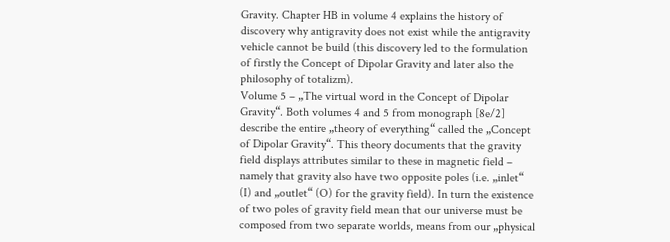Gravity. Chapter HB in volume 4 explains the history of discovery why antigravity does not exist while the antigravity vehicle cannot be build (this discovery led to the formulation of firstly the Concept of Dipolar Gravity and later also the philosophy of totalizm).
Volume 5 – „The virtual word in the Concept of Dipolar Gravity“. Both volumes 4 and 5 from monograph [8e/2] describe the entire „theory of everything“ called the „Concept of Dipolar Gravity“. This theory documents that the gravity field displays attributes similar to these in magnetic field – namely that gravity also have two opposite poles (i.e. „inlet“ (I) and „outlet“ (O) for the gravity field). In turn the existence of two poles of gravity field mean that our universe must be composed from two separate worlds, means from our „physical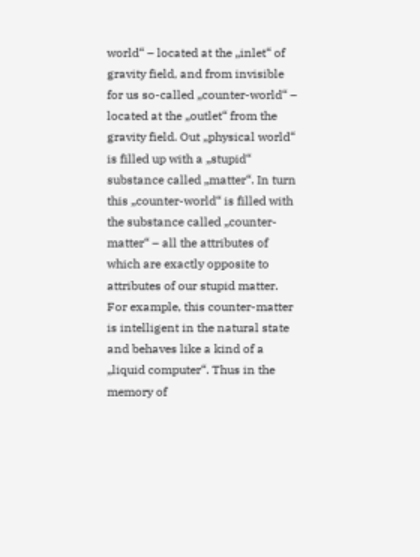world“ – located at the „inlet“ of gravity field, and from invisible for us so-called „counter-world“ – located at the „outlet“ from the gravity field. Out „physical world“ is filled up with a „stupid“ substance called „matter“. In turn this „counter-world“ is filled with the substance called „counter-matter“ – all the attributes of which are exactly opposite to attributes of our stupid matter. For example, this counter-matter is intelligent in the natural state and behaves like a kind of a „liquid computer“. Thus in the memory of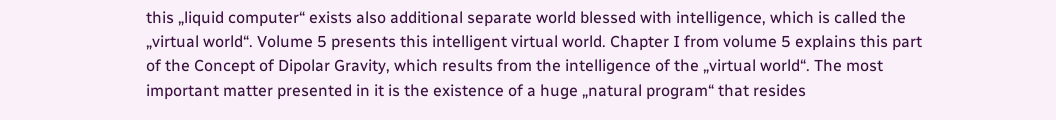this „liquid computer“ exists also additional separate world blessed with intelligence, which is called the „virtual world“. Volume 5 presents this intelligent virtual world. Chapter I from volume 5 explains this part of the Concept of Dipolar Gravity, which results from the intelligence of the „virtual world“. The most important matter presented in it is the existence of a huge „natural program“ that resides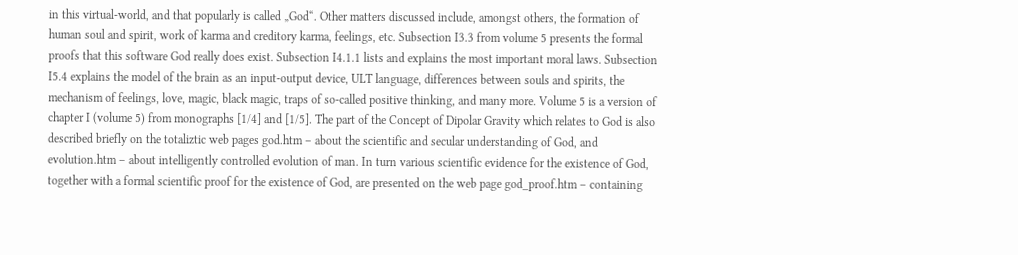in this virtual-world, and that popularly is called „God“. Other matters discussed include, amongst others, the formation of human soul and spirit, work of karma and creditory karma, feelings, etc. Subsection I3.3 from volume 5 presents the formal proofs that this software God really does exist. Subsection I4.1.1 lists and explains the most important moral laws. Subsection I5.4 explains the model of the brain as an input-output device, ULT language, differences between souls and spirits, the mechanism of feelings, love, magic, black magic, traps of so-called positive thinking, and many more. Volume 5 is a version of chapter I (volume 5) from monographs [1/4] and [1/5]. The part of the Concept of Dipolar Gravity which relates to God is also described briefly on the totaliztic web pages god.htm – about the scientific and secular understanding of God, and evolution.htm – about intelligently controlled evolution of man. In turn various scientific evidence for the existence of God, together with a formal scientific proof for the existence of God, are presented on the web page god_proof.htm – containing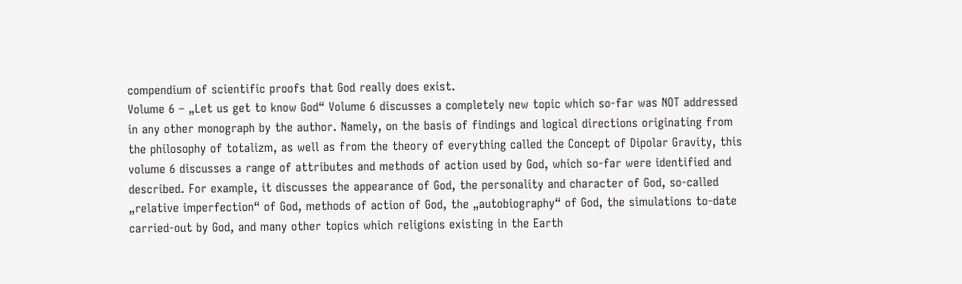compendium of scientific proofs that God really does exist.
Volume 6 – „Let us get to know God“ Volume 6 discusses a completely new topic which so-far was NOT addressed in any other monograph by the author. Namely, on the basis of findings and logical directions originating from the philosophy of totalizm, as well as from the theory of everything called the Concept of Dipolar Gravity, this volume 6 discusses a range of attributes and methods of action used by God, which so-far were identified and described. For example, it discusses the appearance of God, the personality and character of God, so-called „relative imperfection“ of God, methods of action of God, the „autobiography“ of God, the simulations to-date carried-out by God, and many other topics which religions existing in the Earth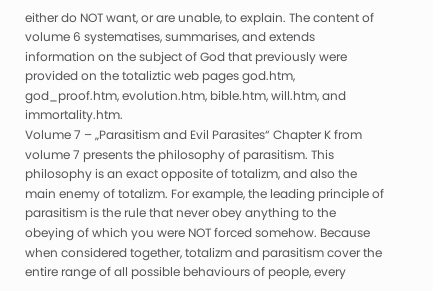either do NOT want, or are unable, to explain. The content of volume 6 systematises, summarises, and extends information on the subject of God that previously were provided on the totaliztic web pages god.htm, god_proof.htm, evolution.htm, bible.htm, will.htm, and immortality.htm.
Volume 7 – „Parasitism and Evil Parasites“ Chapter K from volume 7 presents the philosophy of parasitism. This philosophy is an exact opposite of totalizm, and also the main enemy of totalizm. For example, the leading principle of parasitism is the rule that never obey anything to the obeying of which you were NOT forced somehow. Because when considered together, totalizm and parasitism cover the entire range of all possible behaviours of people, every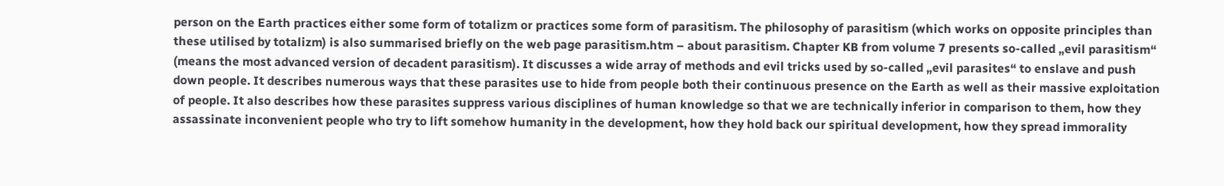person on the Earth practices either some form of totalizm or practices some form of parasitism. The philosophy of parasitism (which works on opposite principles than these utilised by totalizm) is also summarised briefly on the web page parasitism.htm – about parasitism. Chapter KB from volume 7 presents so-called „evil parasitism“ (means the most advanced version of decadent parasitism). It discusses a wide array of methods and evil tricks used by so-called „evil parasites“ to enslave and push down people. It describes numerous ways that these parasites use to hide from people both their continuous presence on the Earth as well as their massive exploitation of people. It also describes how these parasites suppress various disciplines of human knowledge so that we are technically inferior in comparison to them, how they assassinate inconvenient people who try to lift somehow humanity in the development, how they hold back our spiritual development, how they spread immorality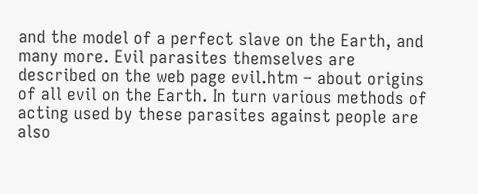and the model of a perfect slave on the Earth, and many more. Evil parasites themselves are described on the web page evil.htm – about origins of all evil on the Earth. In turn various methods of acting used by these parasites against people are also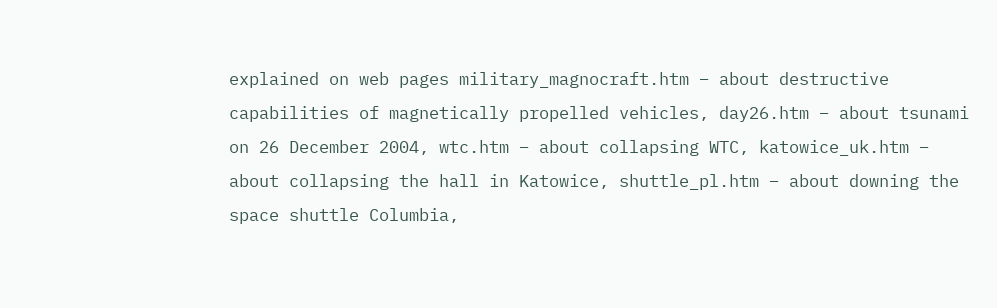explained on web pages military_magnocraft.htm – about destructive capabilities of magnetically propelled vehicles, day26.htm – about tsunami on 26 December 2004, wtc.htm – about collapsing WTC, katowice_uk.htm – about collapsing the hall in Katowice, shuttle_pl.htm – about downing the space shuttle Columbia,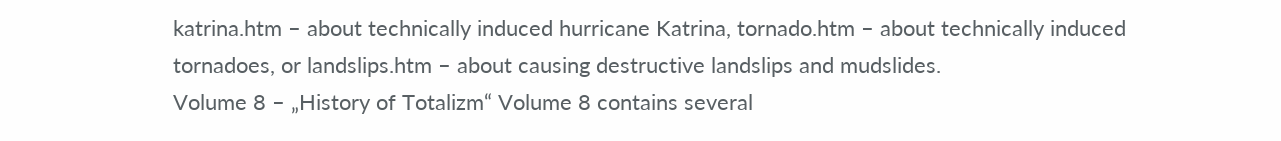katrina.htm – about technically induced hurricane Katrina, tornado.htm – about technically induced tornadoes, or landslips.htm – about causing destructive landslips and mudslides.
Volume 8 – „History of Totalizm“ Volume 8 contains several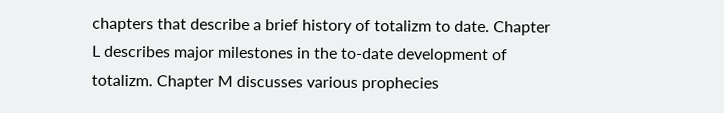chapters that describe a brief history of totalizm to date. Chapter L describes major milestones in the to-date development of totalizm. Chapter M discusses various prophecies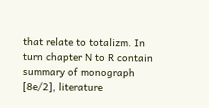that relate to totalizm. In turn chapter N to R contain summary of monograph [8e/2], literature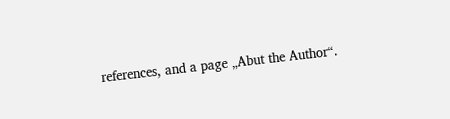references, and a page „Abut the Author“.